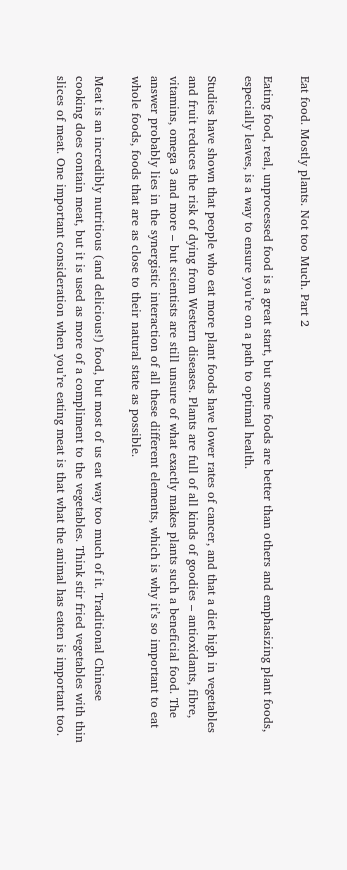Eat food. Mostly plants. Not too Much. Part 2

Eating food, real, unprocessed food is a great start, but some foods are better than others and emphasizing plant foods, especially leaves, is a way to ensure you’re on a path to optimal health.

Studies have shown that people who eat more plant foods have lower rates of cancer, and that a diet high in vegetables and fruit reduces the risk of dying from Western diseases. Plants are full of all kinds of goodies – antioxidants, fibre, vitamins, omega 3 and more – but scientists are still unsure of what exactly makes plants such a beneficial food. The answer probably lies in the synergistic interaction of all these different elements, which is why it’s so important to eat whole foods, foods that are as close to their natural state as possible.

Meat is an incredibly nutritious (and delicious!) food, but most of us eat way too much of it. Traditional Chinese cooking does contain meat, but it is used as more of a compliment to the vegetables. Think stir fried vegetables with thin slices of meat. One important consideration when you’re eating meat is that what the animal has eaten is important too.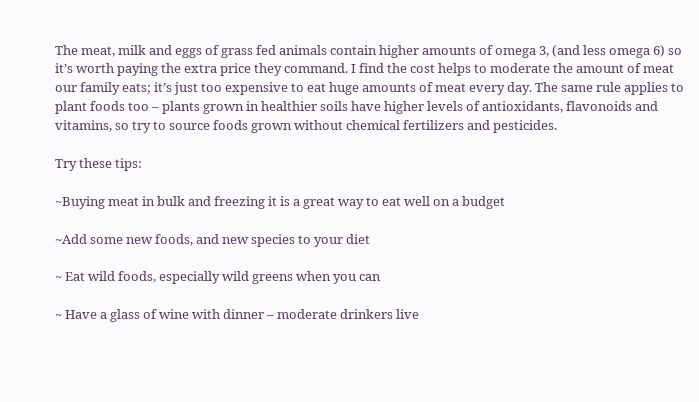The meat, milk and eggs of grass fed animals contain higher amounts of omega 3, (and less omega 6) so it’s worth paying the extra price they command. I find the cost helps to moderate the amount of meat our family eats; it’s just too expensive to eat huge amounts of meat every day. The same rule applies to plant foods too – plants grown in healthier soils have higher levels of antioxidants, flavonoids and vitamins, so try to source foods grown without chemical fertilizers and pesticides.

Try these tips:

~Buying meat in bulk and freezing it is a great way to eat well on a budget

~Add some new foods, and new species to your diet

~ Eat wild foods, especially wild greens when you can

~ Have a glass of wine with dinner – moderate drinkers live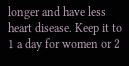longer and have less heart disease. Keep it to 1 a day for women or 2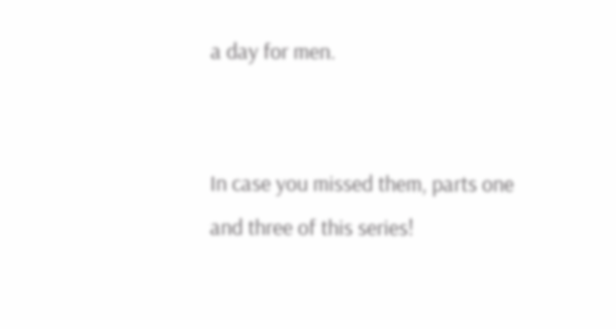a day for men.


In case you missed them, parts one and three of this series!